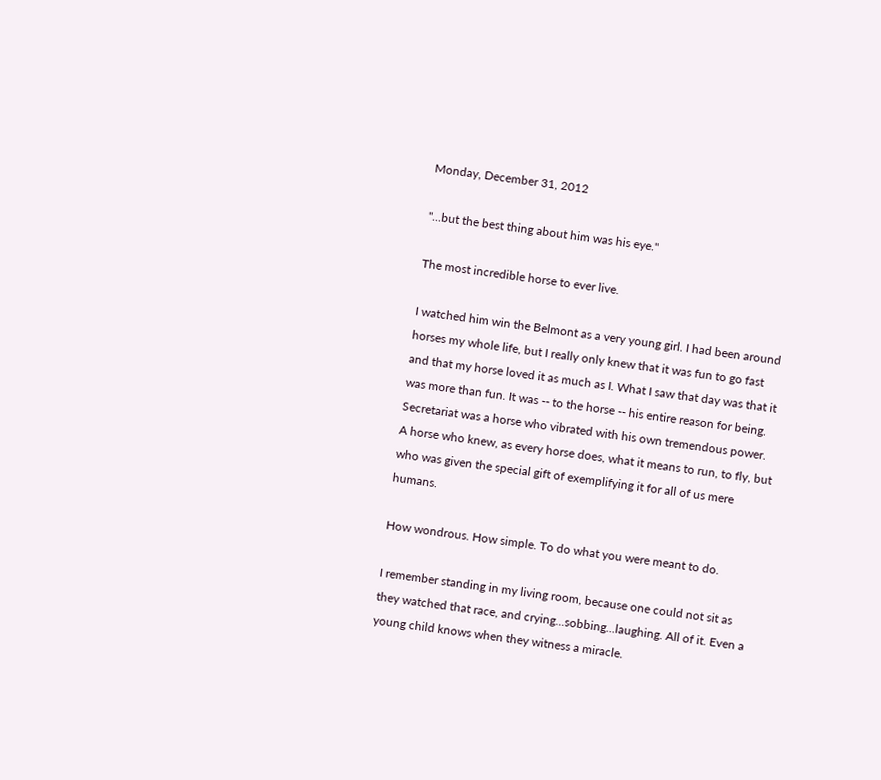Monday, December 31, 2012

"...but the best thing about him was his eye."

The most incredible horse to ever live.

I watched him win the Belmont as a very young girl. I had been around horses my whole life, but I really only knew that it was fun to go fast and that my horse loved it as much as I. What I saw that day was that it was more than fun. It was -- to the horse -- his entire reason for being. Secretariat was a horse who vibrated with his own tremendous power. A horse who knew, as every horse does, what it means to run, to fly, but who was given the special gift of exemplifying it for all of us mere humans.

How wondrous. How simple. To do what you were meant to do.

I remember standing in my living room, because one could not sit as they watched that race, and crying...sobbing...laughing. All of it. Even a young child knows when they witness a miracle.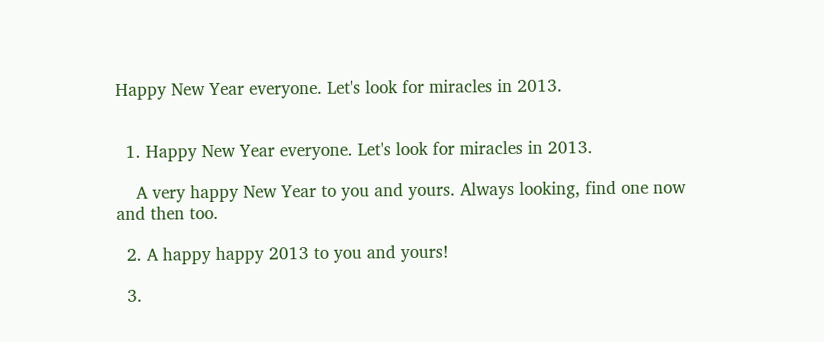Happy New Year everyone. Let's look for miracles in 2013.


  1. Happy New Year everyone. Let's look for miracles in 2013.

    A very happy New Year to you and yours. Always looking, find one now and then too.

  2. A happy happy 2013 to you and yours!

  3.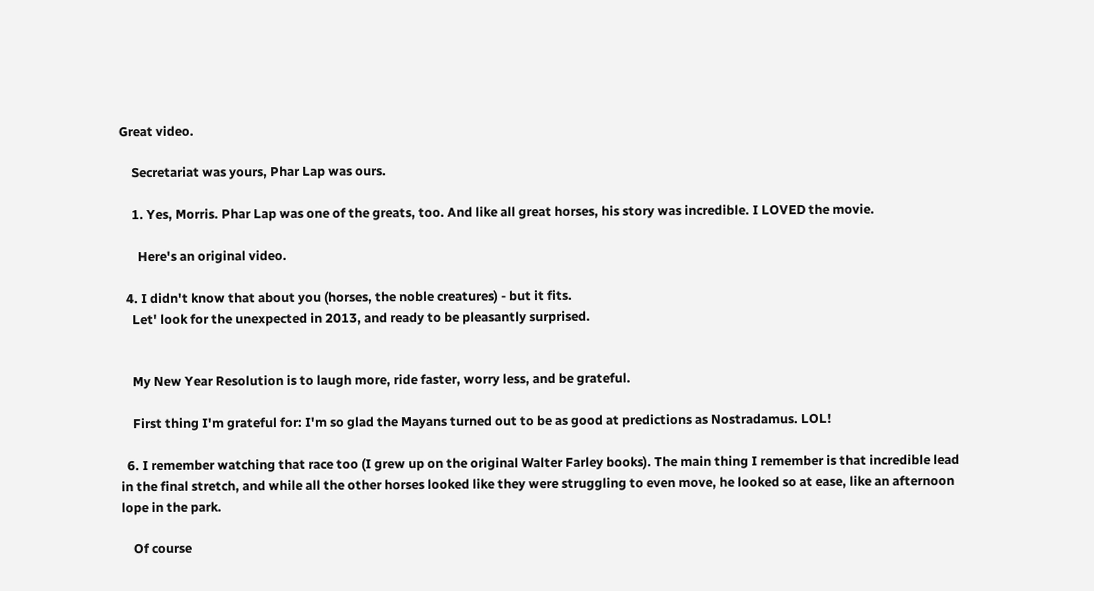Great video.

    Secretariat was yours, Phar Lap was ours.

    1. Yes, Morris. Phar Lap was one of the greats, too. And like all great horses, his story was incredible. I LOVED the movie.

      Here's an original video.

  4. I didn't know that about you (horses, the noble creatures) - but it fits.
    Let' look for the unexpected in 2013, and ready to be pleasantly surprised.


    My New Year Resolution is to laugh more, ride faster, worry less, and be grateful.

    First thing I'm grateful for: I'm so glad the Mayans turned out to be as good at predictions as Nostradamus. LOL!

  6. I remember watching that race too (I grew up on the original Walter Farley books). The main thing I remember is that incredible lead in the final stretch, and while all the other horses looked like they were struggling to even move, he looked so at ease, like an afternoon lope in the park.

    Of course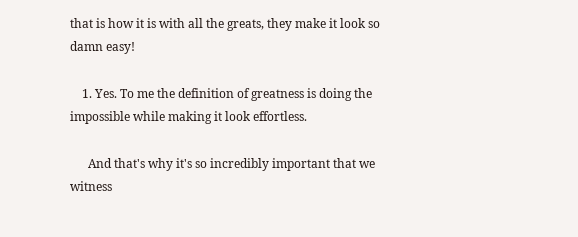that is how it is with all the greats, they make it look so damn easy!

    1. Yes. To me the definition of greatness is doing the impossible while making it look effortless.

      And that's why it's so incredibly important that we witness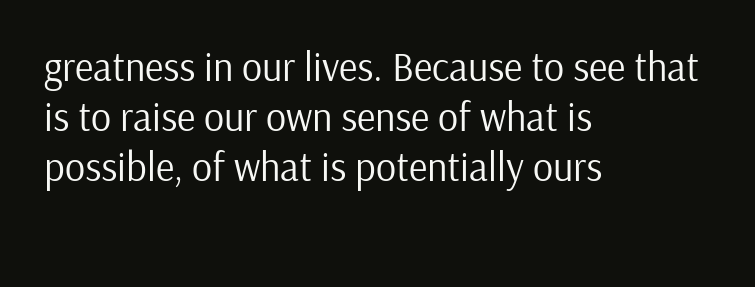greatness in our lives. Because to see that is to raise our own sense of what is possible, of what is potentially ours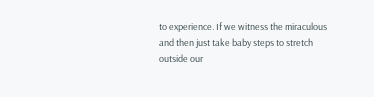to experience. If we witness the miraculous and then just take baby steps to stretch outside our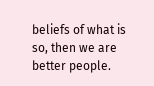beliefs of what is so, then we are better people.